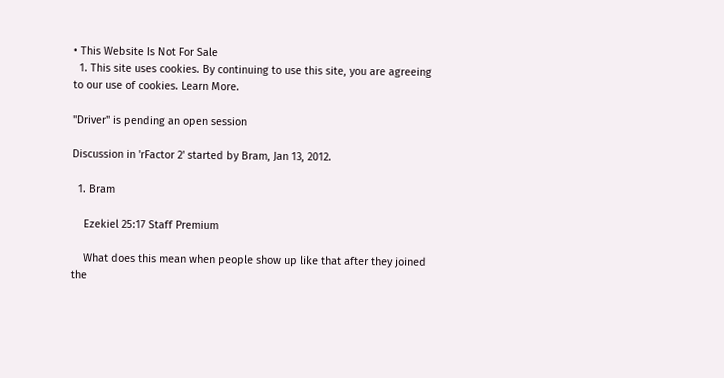• This Website Is Not For Sale
  1. This site uses cookies. By continuing to use this site, you are agreeing to our use of cookies. Learn More.

"Driver" is pending an open session

Discussion in 'rFactor 2' started by Bram, Jan 13, 2012.

  1. Bram

    Ezekiel 25:17 Staff Premium

    What does this mean when people show up like that after they joined the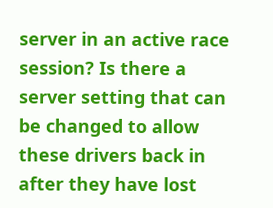server in an active race session? Is there a server setting that can be changed to allow these drivers back in after they have lost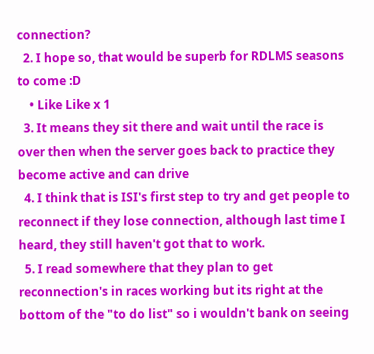connection?
  2. I hope so, that would be superb for RDLMS seasons to come :D
    • Like Like x 1
  3. It means they sit there and wait until the race is over then when the server goes back to practice they become active and can drive
  4. I think that is ISI's first step to try and get people to reconnect if they lose connection, although last time I heard, they still haven't got that to work.
  5. I read somewhere that they plan to get reconnection's in races working but its right at the bottom of the "to do list" so i wouldn't bank on seeing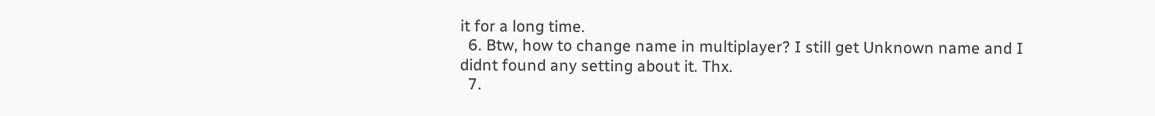it for a long time.
  6. Btw, how to change name in multiplayer? I still get Unknown name and I didnt found any setting about it. Thx.
  7.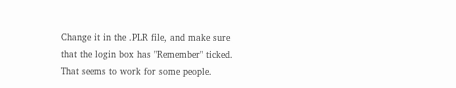Change it in the .PLR file, and make sure that the login box has "Remember" ticked. That seems to work for some people.